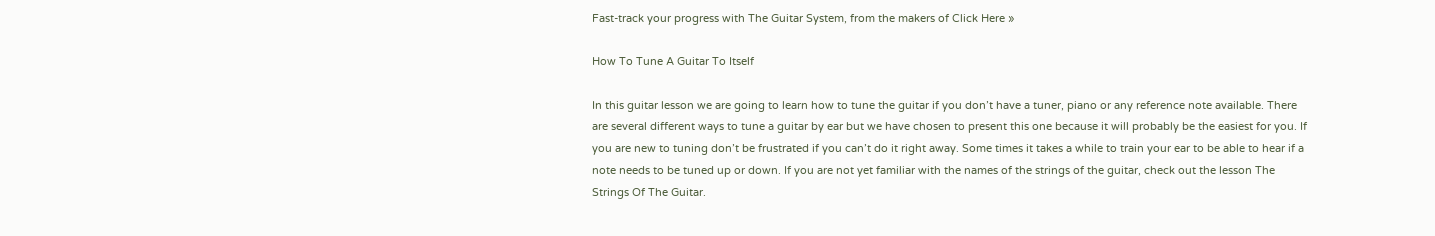Fast-track your progress with The Guitar System, from the makers of Click Here »

How To Tune A Guitar To Itself

In this guitar lesson we are going to learn how to tune the guitar if you don’t have a tuner, piano or any reference note available. There are several different ways to tune a guitar by ear but we have chosen to present this one because it will probably be the easiest for you. If you are new to tuning don’t be frustrated if you can’t do it right away. Some times it takes a while to train your ear to be able to hear if a note needs to be tuned up or down. If you are not yet familiar with the names of the strings of the guitar, check out the lesson The Strings Of The Guitar.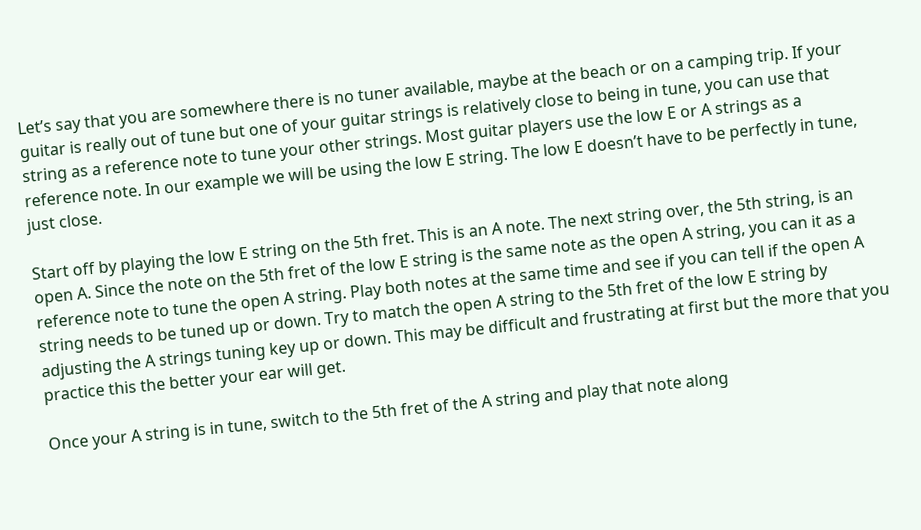Let’s say that you are somewhere there is no tuner available, maybe at the beach or on a camping trip. If your guitar is really out of tune but one of your guitar strings is relatively close to being in tune, you can use that string as a reference note to tune your other strings. Most guitar players use the low E or A strings as a reference note. In our example we will be using the low E string. The low E doesn’t have to be perfectly in tune, just close.

Start off by playing the low E string on the 5th fret. This is an A note. The next string over, the 5th string, is an open A. Since the note on the 5th fret of the low E string is the same note as the open A string, you can it as a reference note to tune the open A string. Play both notes at the same time and see if you can tell if the open A string needs to be tuned up or down. Try to match the open A string to the 5th fret of the low E string by adjusting the A strings tuning key up or down. This may be difficult and frustrating at first but the more that you practice this the better your ear will get.

Once your A string is in tune, switch to the 5th fret of the A string and play that note along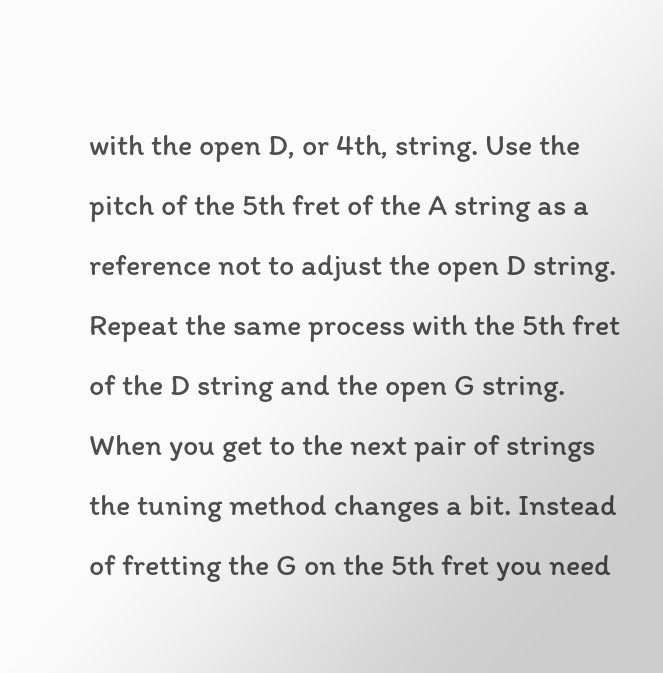with the open D, or 4th, string. Use the pitch of the 5th fret of the A string as a reference not to adjust the open D string. Repeat the same process with the 5th fret of the D string and the open G string. When you get to the next pair of strings the tuning method changes a bit. Instead of fretting the G on the 5th fret you need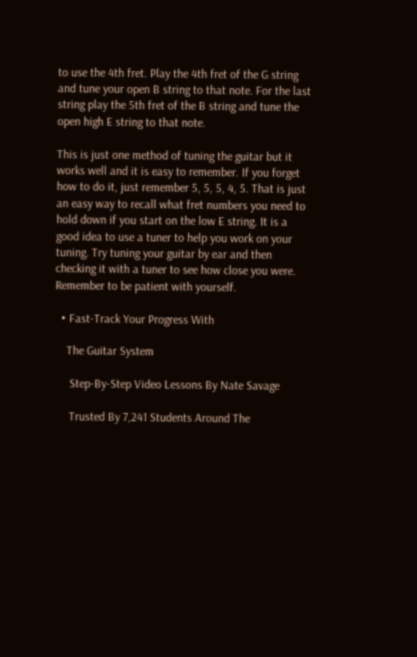to use the 4th fret. Play the 4th fret of the G string and tune your open B string to that note. For the last string play the 5th fret of the B string and tune the open high E string to that note.

This is just one method of tuning the guitar but it works well and it is easy to remember. If you forget how to do it, just remember 5, 5, 5, 4, 5. That is just an easy way to recall what fret numbers you need to hold down if you start on the low E string. It is a good idea to use a tuner to help you work on your tuning. Try tuning your guitar by ear and then checking it with a tuner to see how close you were. Remember to be patient with yourself.

  • Fast-Track Your Progress With

    The Guitar System

     Step-By-Step Video Lessons By Nate Savage

     Trusted By 7,241 Students Around The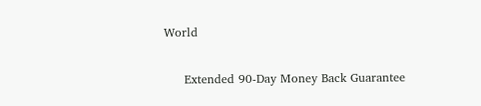World

     Extended 90-Day Money Back Guarantee